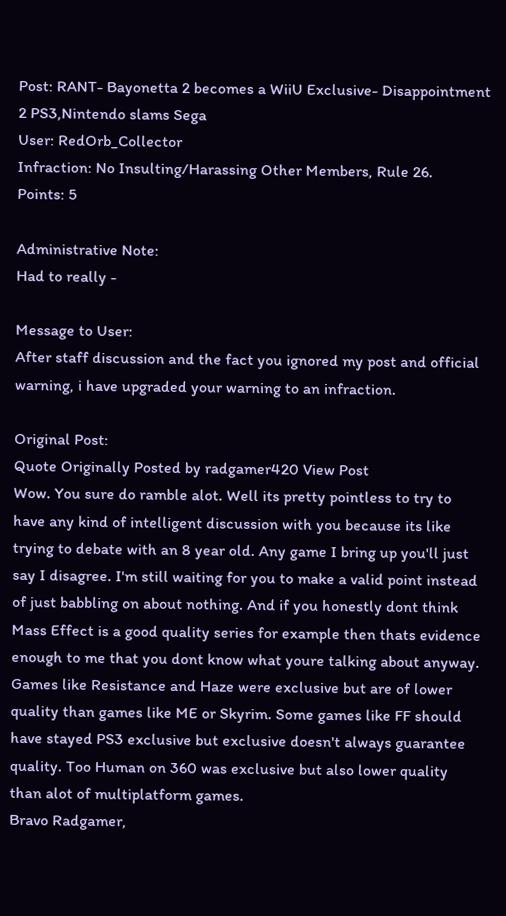Post: RANT- Bayonetta 2 becomes a WiiU Exclusive- Disappointment 2 PS3,Nintendo slams Sega
User: RedOrb_Collector
Infraction: No Insulting/Harassing Other Members, Rule 26.
Points: 5

Administrative Note:
Had to really -

Message to User:
After staff discussion and the fact you ignored my post and official warning, i have upgraded your warning to an infraction.

Original Post:
Quote Originally Posted by radgamer420 View Post
Wow. You sure do ramble alot. Well its pretty pointless to try to have any kind of intelligent discussion with you because its like trying to debate with an 8 year old. Any game I bring up you'll just say I disagree. I'm still waiting for you to make a valid point instead of just babbling on about nothing. And if you honestly dont think Mass Effect is a good quality series for example then thats evidence enough to me that you dont know what youre talking about anyway. Games like Resistance and Haze were exclusive but are of lower quality than games like ME or Skyrim. Some games like FF should have stayed PS3 exclusive but exclusive doesn't always guarantee quality. Too Human on 360 was exclusive but also lower quality than alot of multiplatform games.
Bravo Radgamer,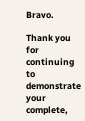Bravo.

Thank you for continuing to demonstrate your complete,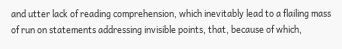and utter lack of reading comprehension, which inevitably lead to a flailing mass of run on statements addressing invisible points, that, because of which,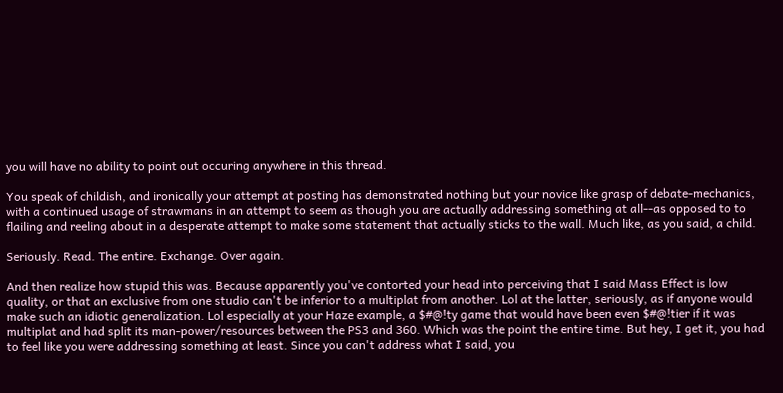you will have no ability to point out occuring anywhere in this thread.

You speak of childish, and ironically your attempt at posting has demonstrated nothing but your novice like grasp of debate-mechanics, with a continued usage of strawmans in an attempt to seem as though you are actually addressing something at all--as opposed to to flailing and reeling about in a desperate attempt to make some statement that actually sticks to the wall. Much like, as you said, a child.

Seriously. Read. The entire. Exchange. Over again.

And then realize how stupid this was. Because apparently you've contorted your head into perceiving that I said Mass Effect is low quality, or that an exclusive from one studio can't be inferior to a multiplat from another. Lol at the latter, seriously, as if anyone would make such an idiotic generalization. Lol especially at your Haze example, a $#@!ty game that would have been even $#@!tier if it was multiplat and had split its man-power/resources between the PS3 and 360. Which was the point the entire time. But hey, I get it, you had to feel like you were addressing something at least. Since you can't address what I said, you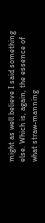might as well believe I said something else. Which is, again, the essence of what straw-manning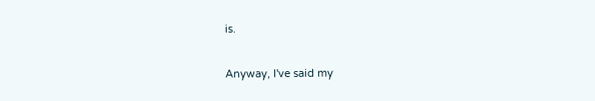is.

Anyway, I've said my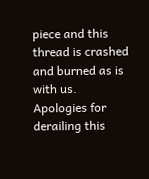piece and this thread is crashed and burned as is with us. Apologies for derailing this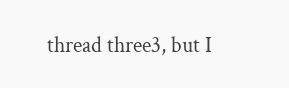thread three3, but I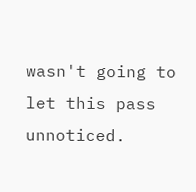wasn't going to let this pass unnoticed.